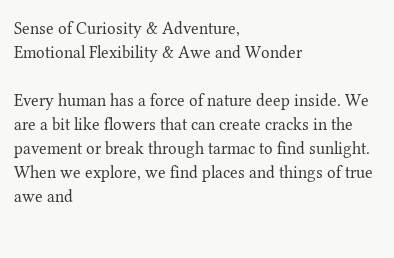Sense of Curiosity & Adventure,
Emotional Flexibility & Awe and Wonder

Every human has a force of nature deep inside. We are a bit like flowers that can create cracks in the pavement or break through tarmac to find sunlight. When we explore, we find places and things of true awe and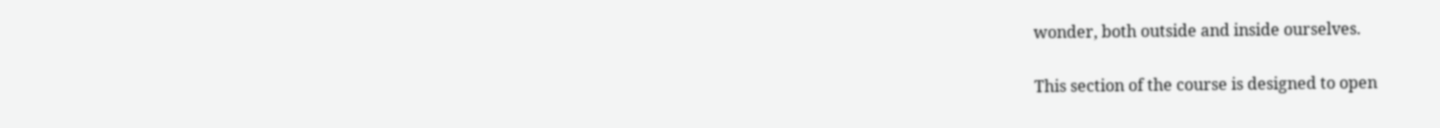wonder, both outside and inside ourselves.

This section of the course is designed to open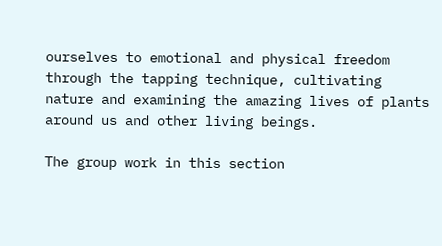ourselves to emotional and physical freedom through the tapping technique, cultivating nature and examining the amazing lives of plants around us and other living beings.

The group work in this section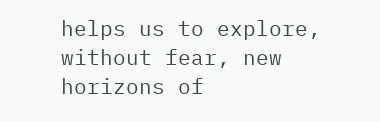helps us to explore, without fear, new horizons of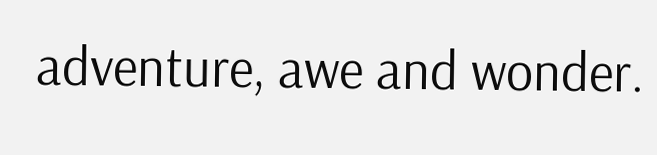adventure, awe and wonder.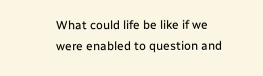What could life be like if we were enabled to question and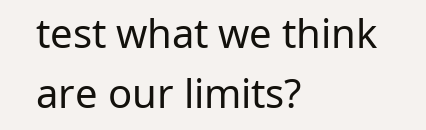test what we think are our limits?